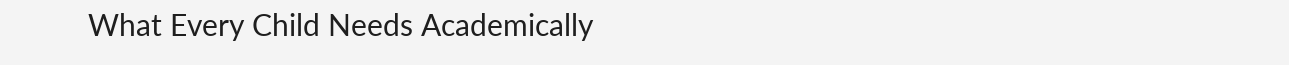What Every Child Needs Academically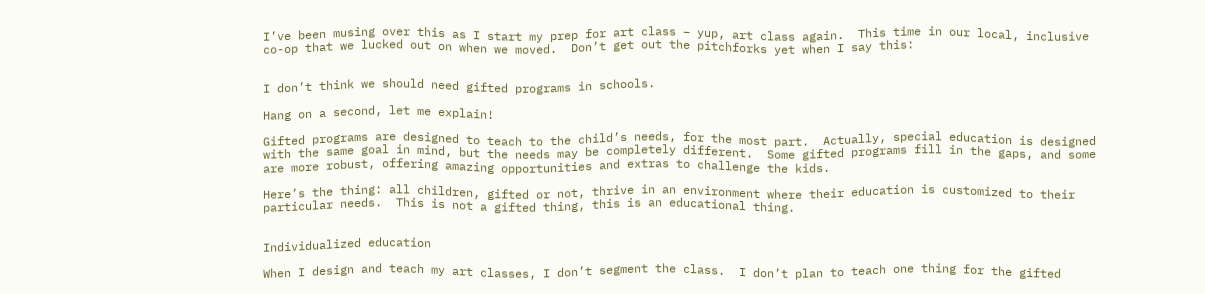I’ve been musing over this as I start my prep for art class – yup, art class again.  This time in our local, inclusive co-op that we lucked out on when we moved.  Don’t get out the pitchforks yet when I say this:


I don’t think we should need gifted programs in schools.

Hang on a second, let me explain!

Gifted programs are designed to teach to the child’s needs, for the most part.  Actually, special education is designed with the same goal in mind, but the needs may be completely different.  Some gifted programs fill in the gaps, and some are more robust, offering amazing opportunities and extras to challenge the kids.

Here’s the thing: all children, gifted or not, thrive in an environment where their education is customized to their particular needs.  This is not a gifted thing, this is an educational thing.


Individualized education

When I design and teach my art classes, I don’t segment the class.  I don’t plan to teach one thing for the gifted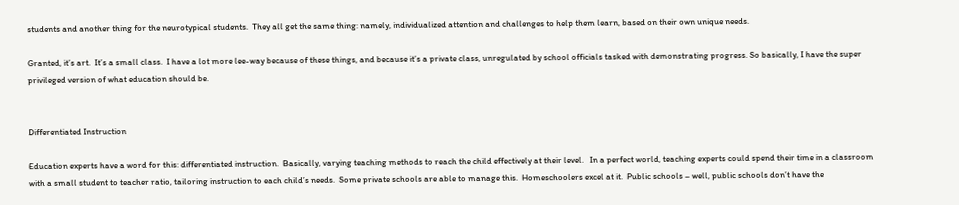students and another thing for the neurotypical students.  They all get the same thing: namely, individualized attention and challenges to help them learn, based on their own unique needs.

Granted, it’s art.  It’s a small class.  I have a lot more lee-way because of these things, and because it’s a private class, unregulated by school officials tasked with demonstrating progress. So basically, I have the super privileged version of what education should be.


Differentiated Instruction

Education experts have a word for this: differentiated instruction.  Basically, varying teaching methods to reach the child effectively at their level.   In a perfect world, teaching experts could spend their time in a classroom with a small student to teacher ratio, tailoring instruction to each child’s needs.  Some private schools are able to manage this.  Homeschoolers excel at it.  Public schools – well, public schools don’t have the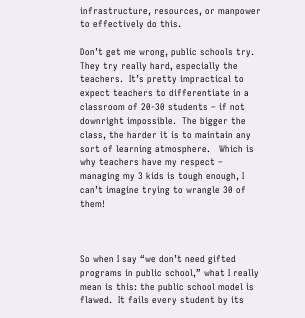infrastructure, resources, or manpower to effectively do this.

Don’t get me wrong, public schools try.  They try really hard, especially the teachers.  It’s pretty impractical to expect teachers to differentiate in a classroom of 20-30 students – if not downright impossible.  The bigger the class, the harder it is to maintain any sort of learning atmosphere.   Which is why teachers have my respect – managing my 3 kids is tough enough, I can’t imagine trying to wrangle 30 of them!



So when I say “we don’t need gifted programs in public school,” what I really mean is this: the public school model is flawed.  It fails every student by its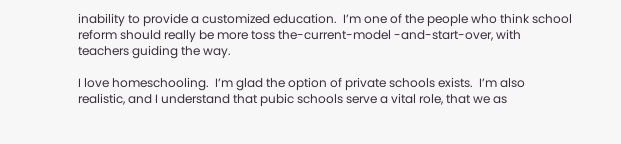inability to provide a customized education.  I’m one of the people who think school reform should really be more toss the-current-model -and-start-over, with teachers guiding the way.

I love homeschooling.  I’m glad the option of private schools exists.  I’m also realistic, and I understand that pubic schools serve a vital role, that we as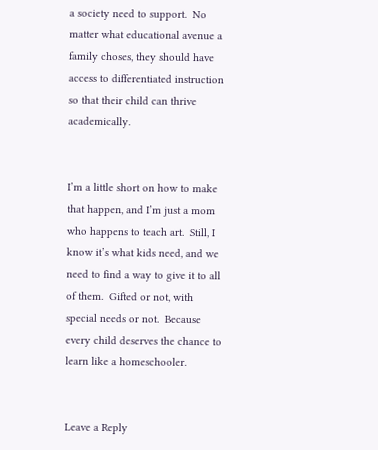a society need to support.  No matter what educational avenue a family choses, they should have access to differentiated instruction so that their child can thrive academically.


I’m a little short on how to make that happen, and I’m just a mom who happens to teach art.  Still, I know it’s what kids need, and we need to find a way to give it to all of them.  Gifted or not, with special needs or not.  Because every child deserves the chance to learn like a homeschooler.


Leave a Reply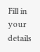Fill in your details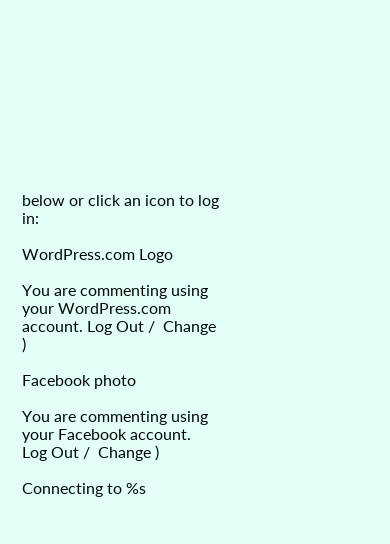below or click an icon to log in:

WordPress.com Logo

You are commenting using your WordPress.com account. Log Out /  Change )

Facebook photo

You are commenting using your Facebook account. Log Out /  Change )

Connecting to %s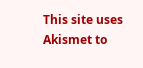This site uses Akismet to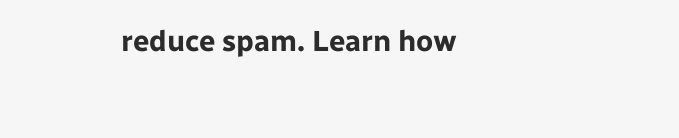reduce spam. Learn how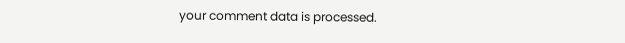your comment data is processed.